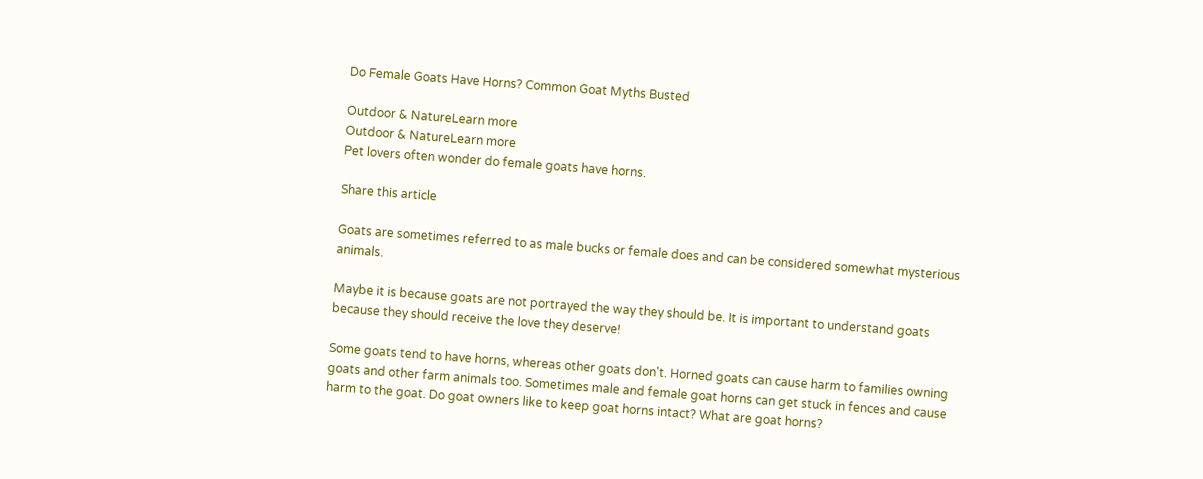Do Female Goats Have Horns? Common Goat Myths Busted

Outdoor & NatureLearn more
Outdoor & NatureLearn more
Pet lovers often wonder do female goats have horns.

Share this article

Goats are sometimes referred to as male bucks or female does and can be considered somewhat mysterious animals.

Maybe it is because goats are not portrayed the way they should be. It is important to understand goats because they should receive the love they deserve!

Some goats tend to have horns, whereas other goats don't. Horned goats can cause harm to families owning goats and other farm animals too. Sometimes male and female goat horns can get stuck in fences and cause harm to the goat. Do goat owners like to keep goat horns intact? What are goat horns?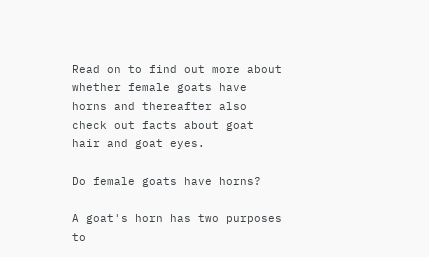Read on to find out more about whether female goats have horns and thereafter also check out facts about goat hair and goat eyes.

Do female goats have horns?

A goat's horn has two purposes to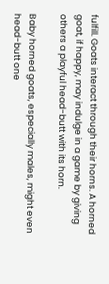fulfill. Goats interact through their horns. A horned goat, if happy, may indulge in a game by giving others a playful head-butt with its horn.

Baby horned goats, especially males, might even head-butt one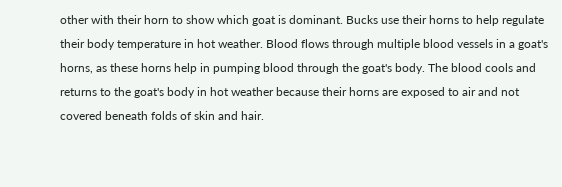other with their horn to show which goat is dominant. Bucks use their horns to help regulate their body temperature in hot weather. Blood flows through multiple blood vessels in a goat's horns, as these horns help in pumping blood through the goat's body. The blood cools and returns to the goat's body in hot weather because their horns are exposed to air and not covered beneath folds of skin and hair.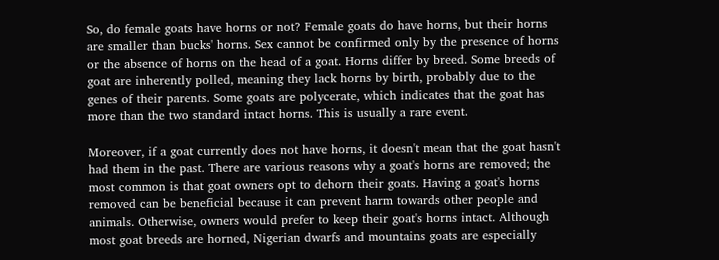So, do female goats have horns or not? Female goats do have horns, but their horns are smaller than bucks' horns. Sex cannot be confirmed only by the presence of horns or the absence of horns on the head of a goat. Horns differ by breed. Some breeds of goat are inherently polled, meaning they lack horns by birth, probably due to the genes of their parents. Some goats are polycerate, which indicates that the goat has more than the two standard intact horns. This is usually a rare event.

Moreover, if a goat currently does not have horns, it doesn't mean that the goat hasn't had them in the past. There are various reasons why a goat's horns are removed; the most common is that goat owners opt to dehorn their goats. Having a goat's horns removed can be beneficial because it can prevent harm towards other people and animals. Otherwise, owners would prefer to keep their goat's horns intact. Although most goat breeds are horned, Nigerian dwarfs and mountains goats are especially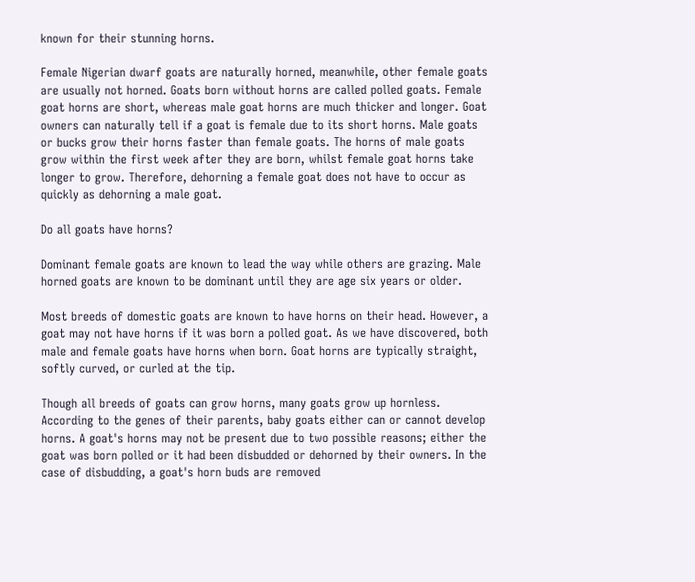known for their stunning horns.

Female Nigerian dwarf goats are naturally horned, meanwhile, other female goats are usually not horned. Goats born without horns are called polled goats. Female goat horns are short, whereas male goat horns are much thicker and longer. Goat owners can naturally tell if a goat is female due to its short horns. Male goats or bucks grow their horns faster than female goats. The horns of male goats grow within the first week after they are born, whilst female goat horns take longer to grow. Therefore, dehorning a female goat does not have to occur as quickly as dehorning a male goat.

Do all goats have horns?

Dominant female goats are known to lead the way while others are grazing. Male horned goats are known to be dominant until they are age six years or older.

Most breeds of domestic goats are known to have horns on their head. However, a goat may not have horns if it was born a polled goat. As we have discovered, both male and female goats have horns when born. Goat horns are typically straight, softly curved, or curled at the tip.

Though all breeds of goats can grow horns, many goats grow up hornless. According to the genes of their parents, baby goats either can or cannot develop horns. A goat's horns may not be present due to two possible reasons; either the goat was born polled or it had been disbudded or dehorned by their owners. In the case of disbudding, a goat's horn buds are removed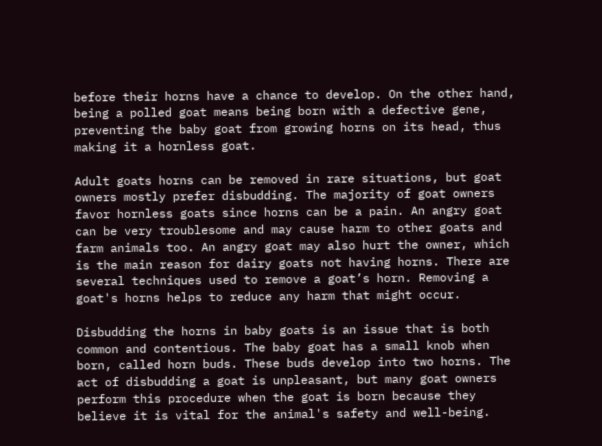before their horns have a chance to develop. On the other hand, being a polled goat means being born with a defective gene, preventing the baby goat from growing horns on its head, thus making it a hornless goat.

Adult goats horns can be removed in rare situations, but goat owners mostly prefer disbudding. The majority of goat owners favor hornless goats since horns can be a pain. An angry goat can be very troublesome and may cause harm to other goats and farm animals too. An angry goat may also hurt the owner, which is the main reason for dairy goats not having horns. There are several techniques used to remove a goat’s horn. Removing a goat's horns helps to reduce any harm that might occur.

Disbudding the horns in baby goats is an issue that is both common and contentious. The baby goat has a small knob when born, called horn buds. These buds develop into two horns. The act of disbudding a goat is unpleasant, but many goat owners perform this procedure when the goat is born because they believe it is vital for the animal's safety and well-being.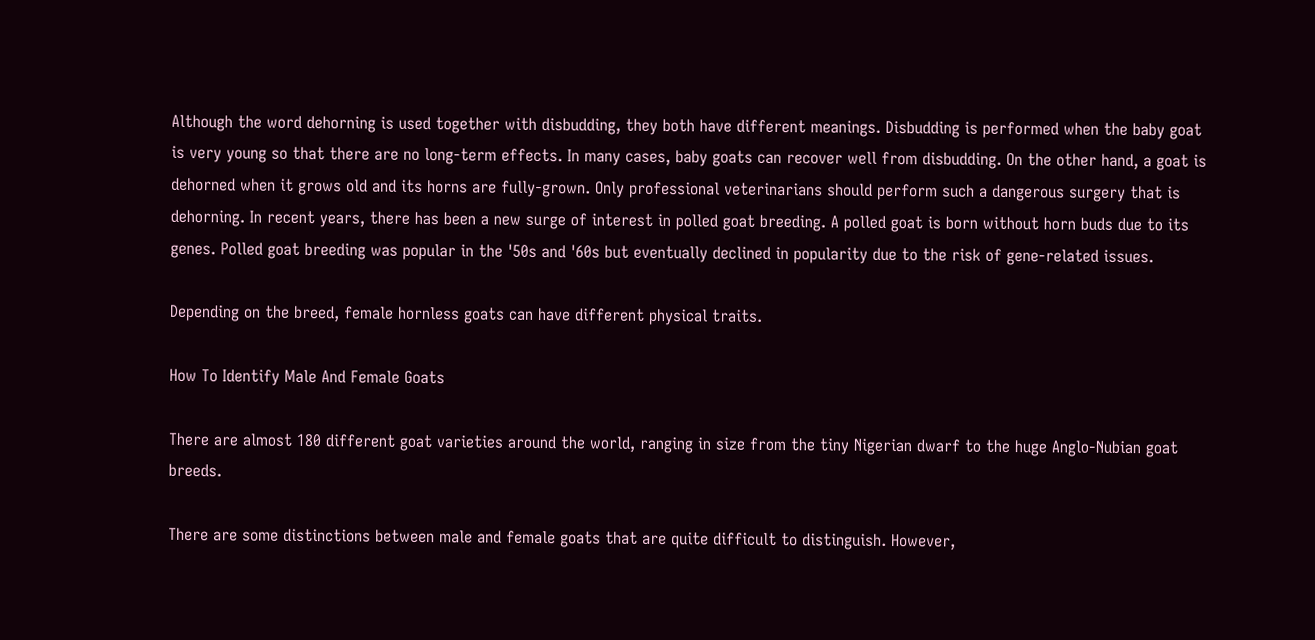Although the word dehorning is used together with disbudding, they both have different meanings. Disbudding is performed when the baby goat is very young so that there are no long-term effects. In many cases, baby goats can recover well from disbudding. On the other hand, a goat is dehorned when it grows old and its horns are fully-grown. Only professional veterinarians should perform such a dangerous surgery that is dehorning. In recent years, there has been a new surge of interest in polled goat breeding. A polled goat is born without horn buds due to its genes. Polled goat breeding was popular in the '50s and '60s but eventually declined in popularity due to the risk of gene-related issues.

Depending on the breed, female hornless goats can have different physical traits.

How To Identify Male And Female Goats

There are almost 180 different goat varieties around the world, ranging in size from the tiny Nigerian dwarf to the huge Anglo-Nubian goat breeds.

There are some distinctions between male and female goats that are quite difficult to distinguish. However,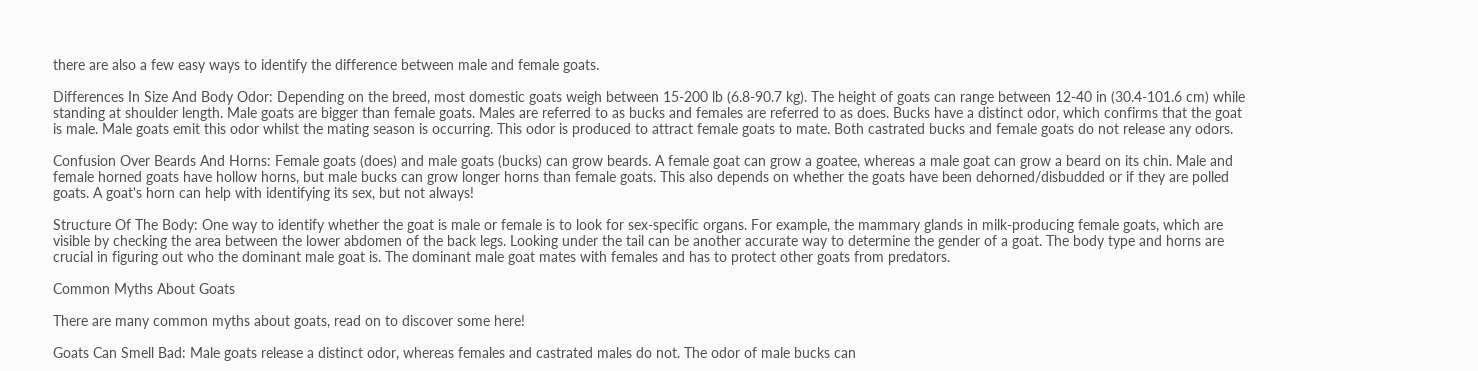there are also a few easy ways to identify the difference between male and female goats.

Differences In Size And Body Odor: Depending on the breed, most domestic goats weigh between 15-200 lb (6.8-90.7 kg). The height of goats can range between 12-40 in (30.4-101.6 cm) while standing at shoulder length. Male goats are bigger than female goats. Males are referred to as bucks and females are referred to as does. Bucks have a distinct odor, which confirms that the goat is male. Male goats emit this odor whilst the mating season is occurring. This odor is produced to attract female goats to mate. Both castrated bucks and female goats do not release any odors.

Confusion Over Beards And Horns: Female goats (does) and male goats (bucks) can grow beards. A female goat can grow a goatee, whereas a male goat can grow a beard on its chin. Male and female horned goats have hollow horns, but male bucks can grow longer horns than female goats. This also depends on whether the goats have been dehorned/disbudded or if they are polled goats. A goat's horn can help with identifying its sex, but not always!

Structure Of The Body: One way to identify whether the goat is male or female is to look for sex-specific organs. For example, the mammary glands in milk-producing female goats, which are visible by checking the area between the lower abdomen of the back legs. Looking under the tail can be another accurate way to determine the gender of a goat. The body type and horns are crucial in figuring out who the dominant male goat is. The dominant male goat mates with females and has to protect other goats from predators.

Common Myths About Goats

There are many common myths about goats, read on to discover some here!

Goats Can Smell Bad: Male goats release a distinct odor, whereas females and castrated males do not. The odor of male bucks can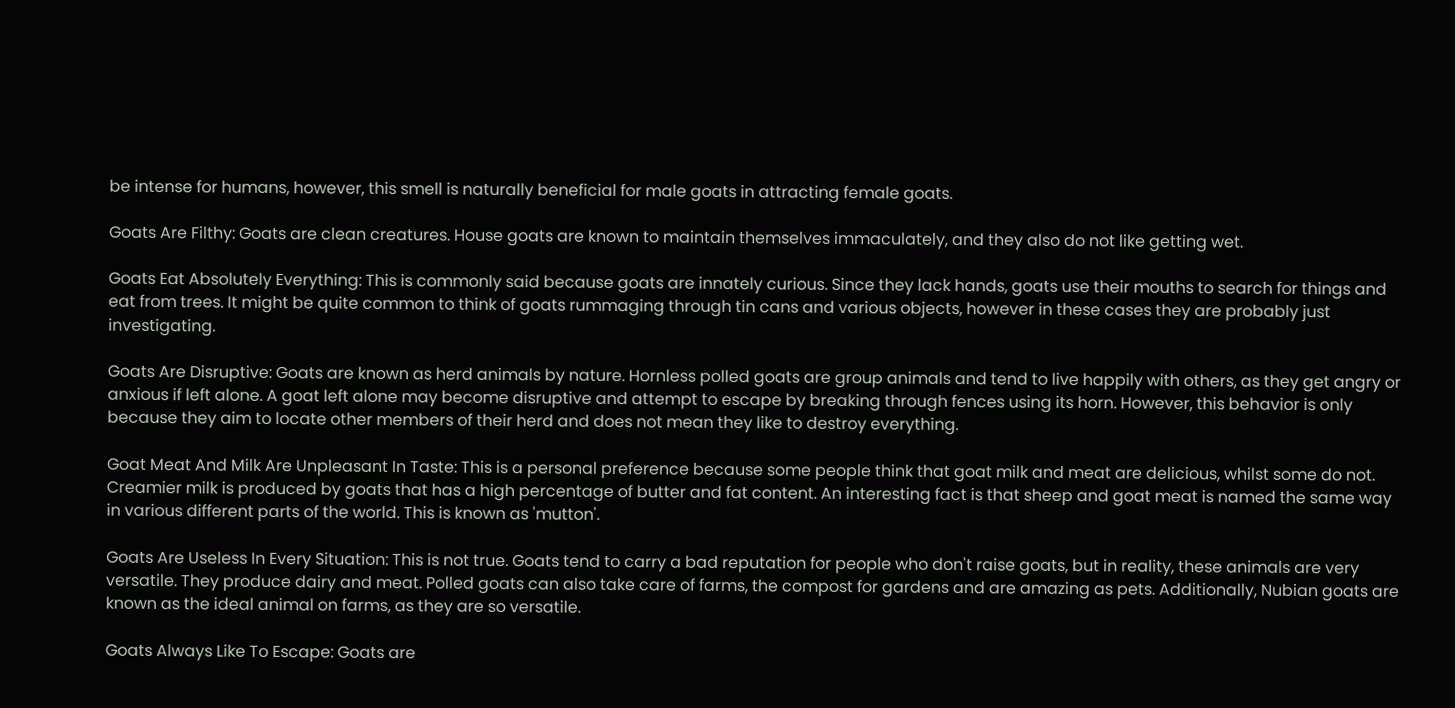be intense for humans, however, this smell is naturally beneficial for male goats in attracting female goats.

Goats Are Filthy: Goats are clean creatures. House goats are known to maintain themselves immaculately, and they also do not like getting wet.

Goats Eat Absolutely Everything: This is commonly said because goats are innately curious. Since they lack hands, goats use their mouths to search for things and eat from trees. It might be quite common to think of goats rummaging through tin cans and various objects, however in these cases they are probably just investigating.

Goats Are Disruptive: Goats are known as herd animals by nature. Hornless polled goats are group animals and tend to live happily with others, as they get angry or anxious if left alone. A goat left alone may become disruptive and attempt to escape by breaking through fences using its horn. However, this behavior is only because they aim to locate other members of their herd and does not mean they like to destroy everything.

Goat Meat And Milk Are Unpleasant In Taste: This is a personal preference because some people think that goat milk and meat are delicious, whilst some do not. Creamier milk is produced by goats that has a high percentage of butter and fat content. An interesting fact is that sheep and goat meat is named the same way in various different parts of the world. This is known as 'mutton'.

Goats Are Useless In Every Situation: This is not true. Goats tend to carry a bad reputation for people who don't raise goats, but in reality, these animals are very versatile. They produce dairy and meat. Polled goats can also take care of farms, the compost for gardens and are amazing as pets. Additionally, Nubian goats are known as the ideal animal on farms, as they are so versatile.

Goats Always Like To Escape: Goats are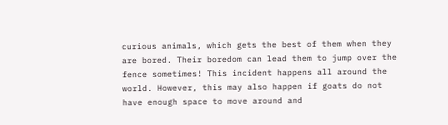curious animals, which gets the best of them when they are bored. Their boredom can lead them to jump over the fence sometimes! This incident happens all around the world. However, this may also happen if goats do not have enough space to move around and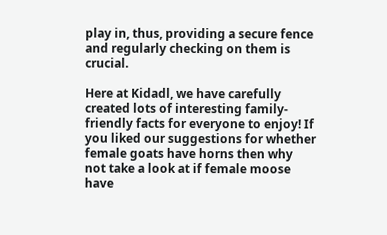play in, thus, providing a secure fence and regularly checking on them is crucial.

Here at Kidadl, we have carefully created lots of interesting family-friendly facts for everyone to enjoy! If you liked our suggestions for whether female goats have horns then why not take a look at if female moose have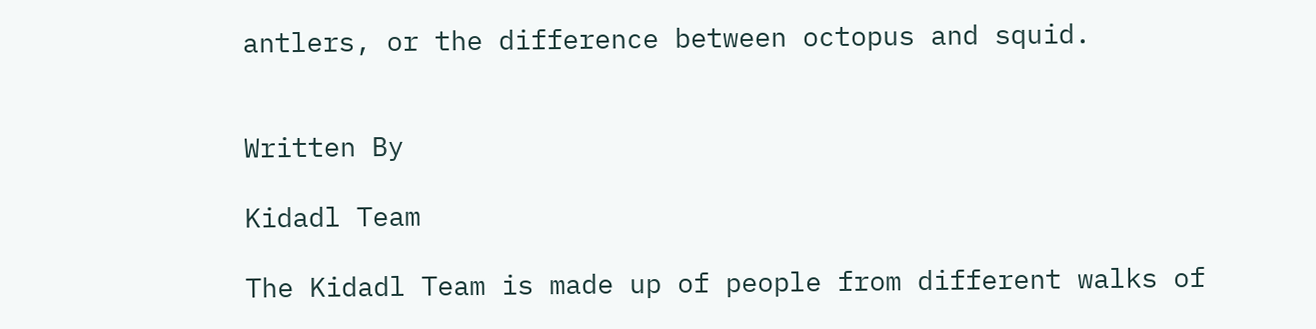antlers, or the difference between octopus and squid.


Written By

Kidadl Team

The Kidadl Team is made up of people from different walks of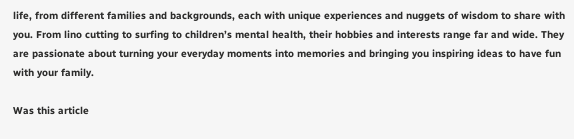life, from different families and backgrounds, each with unique experiences and nuggets of wisdom to share with you. From lino cutting to surfing to children’s mental health, their hobbies and interests range far and wide. They are passionate about turning your everyday moments into memories and bringing you inspiring ideas to have fun with your family.

Was this article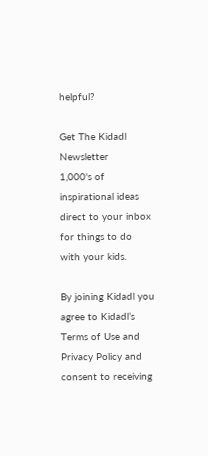helpful?

Get The Kidadl Newsletter
1,000's of inspirational ideas direct to your inbox for things to do with your kids.

By joining Kidadl you agree to Kidadl’s Terms of Use and Privacy Policy and consent to receiving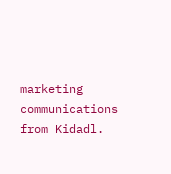marketing communications from Kidadl.